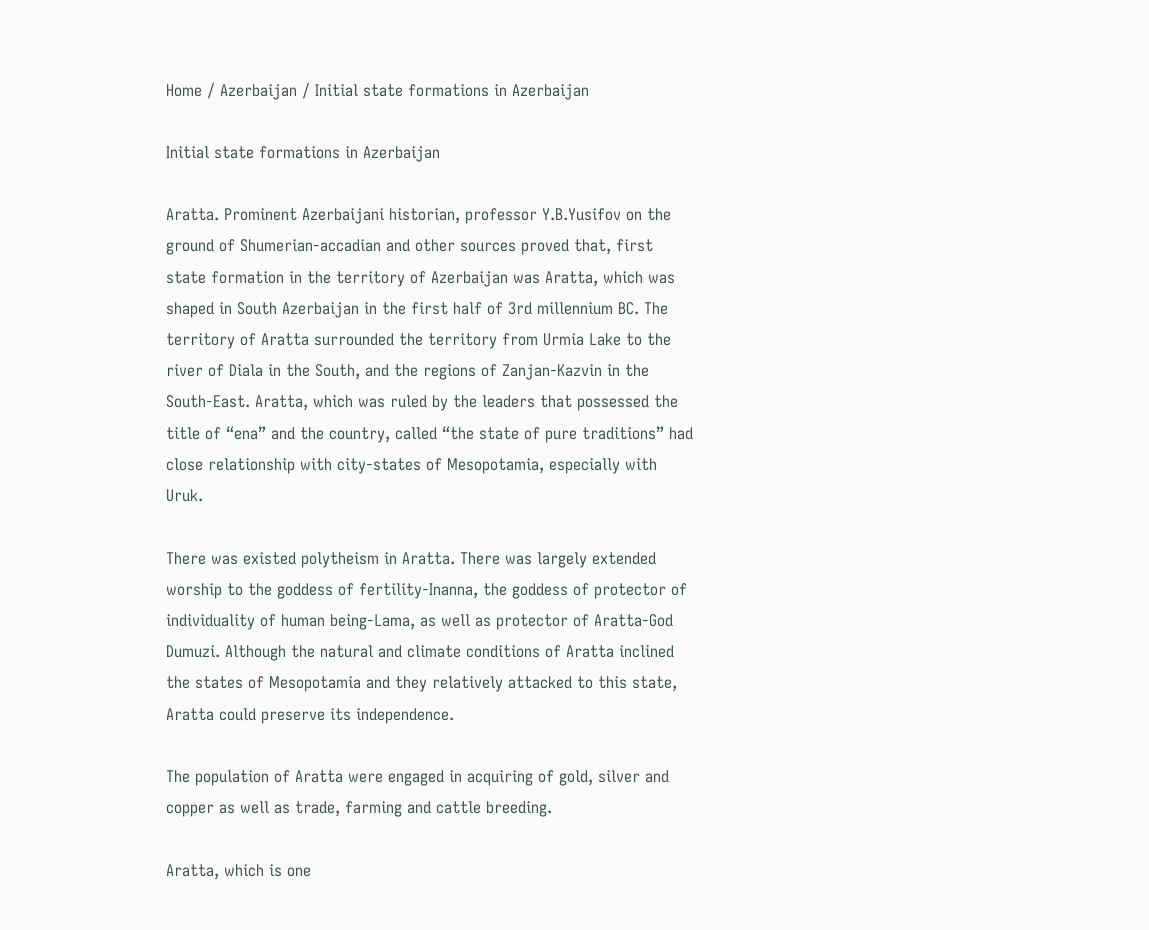Home / Azerbaijan / Initial state formations in Azerbaijan

Initial state formations in Azerbaijan

Aratta. Prominent Azerbaijani historian, professor Y.B.Yusifov on the ground of Shumerian-accadian and other sources proved that, first state formation in the territory of Azerbaijan was Aratta, which was shaped in South Azerbaijan in the first half of 3rd millennium BC. The territory of Aratta surrounded the territory from Urmia Lake to the river of Diala in the South, and the regions of Zanjan-Kazvin in the South-East. Aratta, which was ruled by the leaders that possessed the title of “ena” and the country, called “the state of pure traditions” had close relationship with city-states of Mesopotamia, especially with Uruk.

There was existed polytheism in Aratta. There was largely extended worship to the goddess of fertility-Inanna, the goddess of protector of individuality of human being-Lama, as well as protector of Aratta-God Dumuzi. Although the natural and climate conditions of Aratta inclined the states of Mesopotamia and they relatively attacked to this state, Aratta could preserve its independence.

The population of Aratta were engaged in acquiring of gold, silver and copper as well as trade, farming and cattle breeding.

Aratta, which is one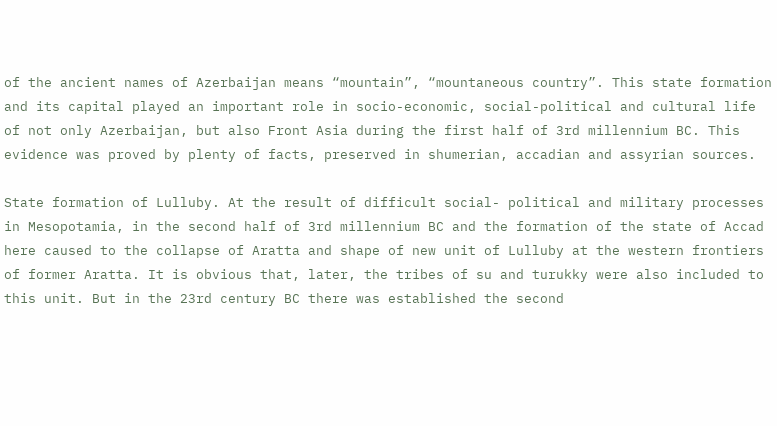of the ancient names of Azerbaijan means “mountain”, “mountaneous country”. This state formation and its capital played an important role in socio-economic, social-political and cultural life of not only Azerbaijan, but also Front Asia during the first half of 3rd millennium BC. This evidence was proved by plenty of facts, preserved in shumerian, accadian and assyrian sources.

State formation of Lulluby. At the result of difficult social- political and military processes in Mesopotamia, in the second half of 3rd millennium BC and the formation of the state of Accad here caused to the collapse of Aratta and shape of new unit of Lulluby at the western frontiers of former Aratta. It is obvious that, later, the tribes of su and turukky were also included to this unit. But in the 23rd century BC there was established the second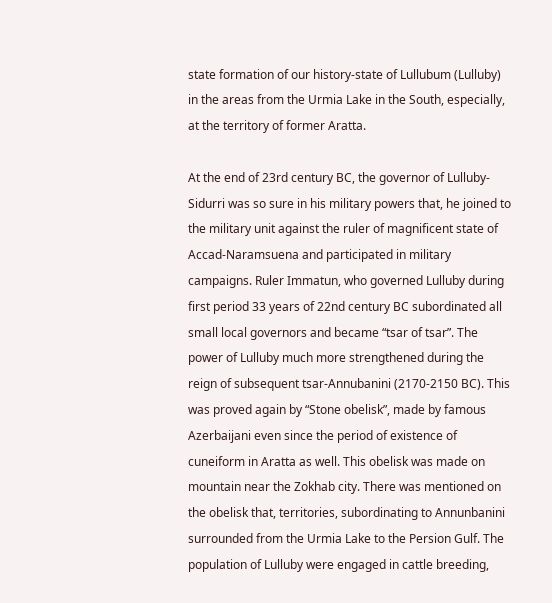state formation of our history-state of Lullubum (Lulluby) in the areas from the Urmia Lake in the South, especially, at the territory of former Aratta.

At the end of 23rd century BC, the governor of Lulluby-Sidurri was so sure in his military powers that, he joined to the military unit against the ruler of magnificent state of Accad-Naramsuena and participated in military campaigns. Ruler Immatun, who governed Lulluby during first period 33 years of 22nd century BC subordinated all small local governors and became “tsar of tsar”. The power of Lulluby much more strengthened during the reign of subsequent tsar-Annubanini (2170-2150 BC). This was proved again by “Stone obelisk”, made by famous Azerbaijani even since the period of existence of cuneiform in Aratta as well. This obelisk was made on mountain near the Zokhab city. There was mentioned on the obelisk that, territories, subordinating to Annunbanini surrounded from the Urmia Lake to the Persion Gulf. The population of Lulluby were engaged in cattle breeding,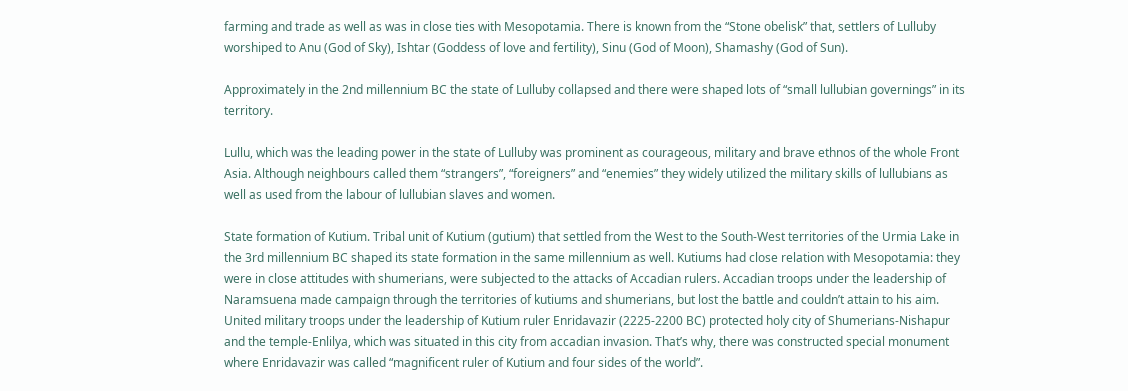farming and trade as well as was in close ties with Mesopotamia. There is known from the “Stone obelisk” that, settlers of Lulluby worshiped to Anu (God of Sky), Ishtar (Goddess of love and fertility), Sinu (God of Moon), Shamashy (God of Sun).

Approximately in the 2nd millennium BC the state of Lulluby collapsed and there were shaped lots of “small lullubian governings” in its territory.

Lullu, which was the leading power in the state of Lulluby was prominent as courageous, military and brave ethnos of the whole Front Asia. Although neighbours called them “strangers”, “foreigners” and “enemies” they widely utilized the military skills of lullubians as well as used from the labour of lullubian slaves and women.

State formation of Kutium. Tribal unit of Kutium (gutium) that settled from the West to the South-West territories of the Urmia Lake in the 3rd millennium BC shaped its state formation in the same millennium as well. Kutiums had close relation with Mesopotamia: they were in close attitudes with shumerians, were subjected to the attacks of Accadian rulers. Accadian troops under the leadership of Naramsuena made campaign through the territories of kutiums and shumerians, but lost the battle and couldn’t attain to his aim. United military troops under the leadership of Kutium ruler Enridavazir (2225-2200 BC) protected holy city of Shumerians-Nishapur and the temple-Enlilya, which was situated in this city from accadian invasion. That’s why, there was constructed special monument where Enridavazir was called “magnificent ruler of Kutium and four sides of the world”.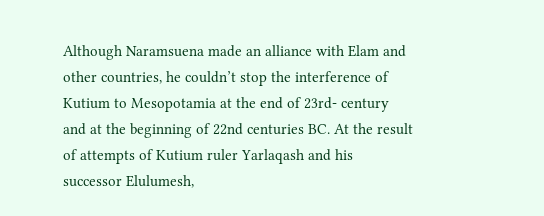Although Naramsuena made an alliance with Elam and other countries, he couldn’t stop the interference of Kutium to Mesopotamia at the end of 23rd- century and at the beginning of 22nd centuries BC. At the result of attempts of Kutium ruler Yarlaqash and his successor Elulumesh,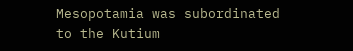Mesopotamia was subordinated to the Kutium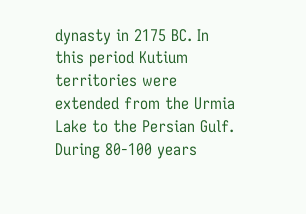dynasty in 2175 BC. In this period Kutium territories were extended from the Urmia Lake to the Persian Gulf. During 80-100 years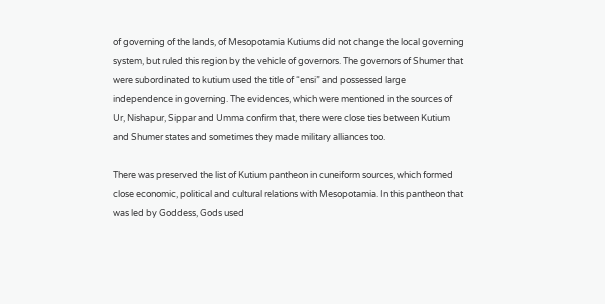of governing of the lands, of Mesopotamia Kutiums did not change the local governing system, but ruled this region by the vehicle of governors. The governors of Shumer that were subordinated to kutium used the title of “ensi” and possessed large independence in governing. The evidences, which were mentioned in the sources of Ur, Nishapur, Sippar and Umma confirm that, there were close ties between Kutium and Shumer states and sometimes they made military alliances too.

There was preserved the list of Kutium pantheon in cuneiform sources, which formed close economic, political and cultural relations with Mesopotamia. In this pantheon that was led by Goddess, Gods used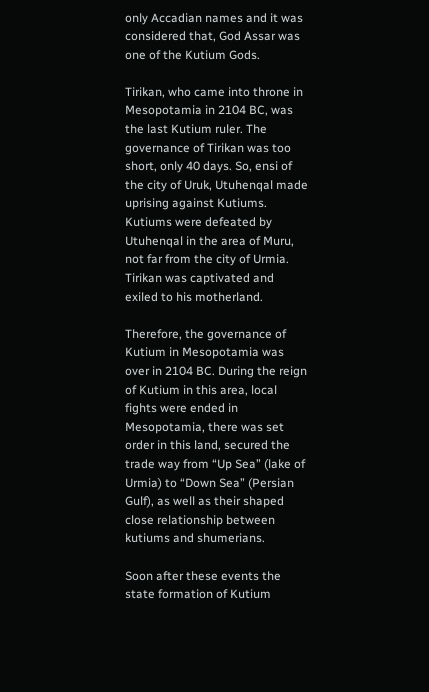only Accadian names and it was considered that, God Assar was one of the Kutium Gods.

Tirikan, who came into throne in Mesopotamia in 2104 BC, was the last Kutium ruler. The governance of Tirikan was too short, only 40 days. So, ensi of the city of Uruk, Utuhenqal made uprising against Kutiums. Kutiums were defeated by Utuhenqal in the area of Muru, not far from the city of Urmia. Tirikan was captivated and exiled to his motherland.

Therefore, the governance of Kutium in Mesopotamia was over in 2104 BC. During the reign of Kutium in this area, local fights were ended in Mesopotamia, there was set order in this land, secured the trade way from “Up Sea” (lake of Urmia) to “Down Sea” (Persian Gulf), as well as their shaped close relationship between kutiums and shumerians.

Soon after these events the state formation of Kutium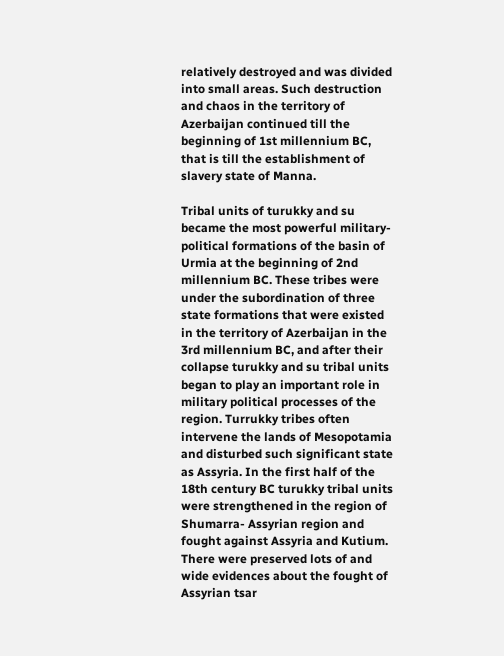relatively destroyed and was divided into small areas. Such destruction and chaos in the territory of Azerbaijan continued till the beginning of 1st millennium BC, that is till the establishment of slavery state of Manna.

Tribal units of turukky and su became the most powerful military- political formations of the basin of Urmia at the beginning of 2nd millennium BC. These tribes were under the subordination of three state formations that were existed in the territory of Azerbaijan in the 3rd millennium BC, and after their collapse turukky and su tribal units began to play an important role in military political processes of the region. Turrukky tribes often intervene the lands of Mesopotamia and disturbed such significant state as Assyria. In the first half of the 18th century BC turukky tribal units were strengthened in the region of Shumarra- Assyrian region and fought against Assyria and Kutium. There were preserved lots of and wide evidences about the fought of Assyrian tsar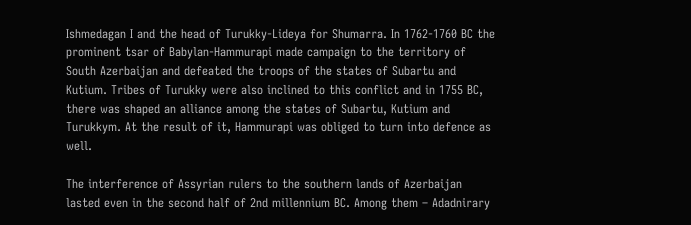Ishmedagan I and the head of Turukky-Lideya for Shumarra. In 1762-1760 BC the prominent tsar of Babylan-Hammurapi made campaign to the territory of South Azerbaijan and defeated the troops of the states of Subartu and Kutium. Tribes of Turukky were also inclined to this conflict and in 1755 BC, there was shaped an alliance among the states of Subartu, Kutium and Turukkym. At the result of it, Hammurapi was obliged to turn into defence as well.

The interference of Assyrian rulers to the southern lands of Azerbaijan lasted even in the second half of 2nd millennium BC. Among them – Adadnirary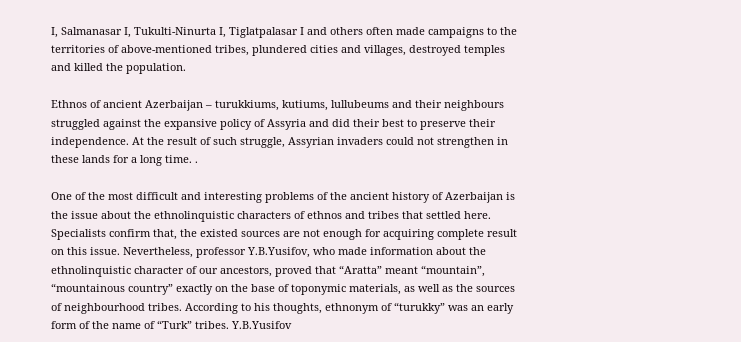I, Salmanasar I, Tukulti-Ninurta I, Tiglatpalasar I and others often made campaigns to the territories of above-mentioned tribes, plundered cities and villages, destroyed temples and killed the population.

Ethnos of ancient Azerbaijan – turukkiums, kutiums, lullubeums and their neighbours struggled against the expansive policy of Assyria and did their best to preserve their independence. At the result of such struggle, Assyrian invaders could not strengthen in these lands for a long time. .

One of the most difficult and interesting problems of the ancient history of Azerbaijan is the issue about the ethnolinquistic characters of ethnos and tribes that settled here. Specialists confirm that, the existed sources are not enough for acquiring complete result on this issue. Nevertheless, professor Y.B.Yusifov, who made information about the ethnolinquistic character of our ancestors, proved that “Aratta” meant “mountain”, “mountainous country” exactly on the base of toponymic materials, as well as the sources of neighbourhood tribes. According to his thoughts, ethnonym of “turukky” was an early form of the name of “Turk” tribes. Y.B.Yusifov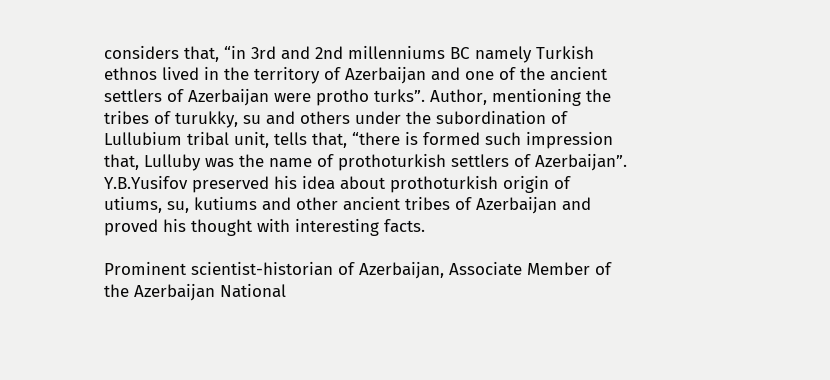considers that, “in 3rd and 2nd millenniums BC namely Turkish ethnos lived in the territory of Azerbaijan and one of the ancient settlers of Azerbaijan were protho turks”. Author, mentioning the tribes of turukky, su and others under the subordination of Lullubium tribal unit, tells that, “there is formed such impression that, Lulluby was the name of prothoturkish settlers of Azerbaijan”. Y.B.Yusifov preserved his idea about prothoturkish origin of utiums, su, kutiums and other ancient tribes of Azerbaijan and proved his thought with interesting facts.

Prominent scientist-historian of Azerbaijan, Associate Member of the Azerbaijan National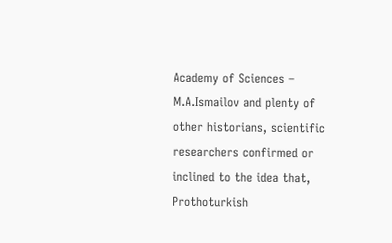Academy of Sciences – M.A.Ismailov and plenty of other historians, scientific researchers confirmed or inclined to the idea that, Prothoturkish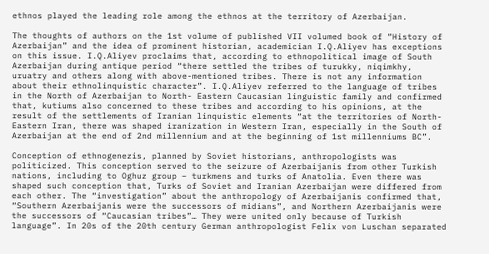ethnos played the leading role among the ethnos at the territory of Azerbaijan.

The thoughts of authors on the 1st volume of published VII volumed book of “History of Azerbaijan” and the idea of prominent historian, academician I.Q.Aliyev has exceptions on this issue. I.Q.Aliyev proclaims that, according to ethnopolitical image of South Azerbaijan during antique period “there settled the tribes of turukky, niqimkhy, uruatry and others along with above-mentioned tribes. There is not any information about their ethnolinquistic character”. I.Q.Aliyev referred to the language of tribes in the North of Azerbaijan to North- Eastern Caucasian linguistic family and confirmed that, kutiums also concerned to these tribes and according to his opinions, at the result of the settlements of Iranian linquistic elements “at the territories of North-Eastern Iran, there was shaped iranization in Western Iran, especially in the South of Azerbaijan at the end of 2nd millennium and at the beginning of 1st millenniums BC”.

Conception of ethnogenezis, planned by Soviet historians, anthropologists was politicized. This conception served to the seizure of Azerbaijanis from other Turkish nations, including to Oghuz group – turkmens and turks of Anatolia. Even there was shaped such conception that, Turks of Soviet and Iranian Azerbaijan were differed from each other. The “investigation” about the anthropology of Azerbaijanis confirmed that, “Southern Azerbaijanis were the successors of midians”, and Northern Azerbaijanis were the successors of “Caucasian tribes”… They were united only because of Turkish language”. In 20s of the 20th century German anthropologist Felix von Luschan separated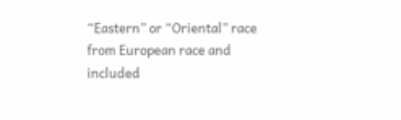“Eastern” or “Oriental” race from European race and included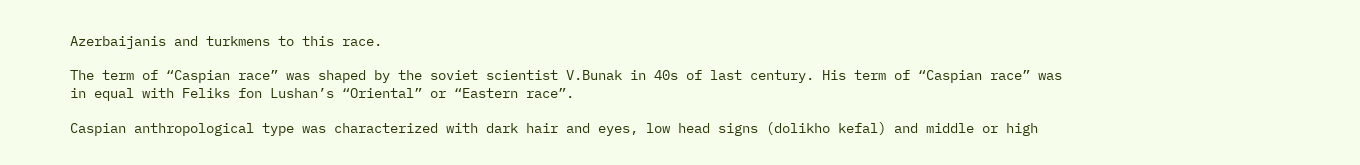Azerbaijanis and turkmens to this race.

The term of “Caspian race” was shaped by the soviet scientist V.Bunak in 40s of last century. His term of “Caspian race” was in equal with Feliks fon Lushan’s “Oriental” or “Eastern race”.

Caspian anthropological type was characterized with dark hair and eyes, low head signs (dolikho kefal) and middle or high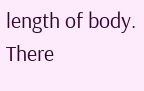length of body. There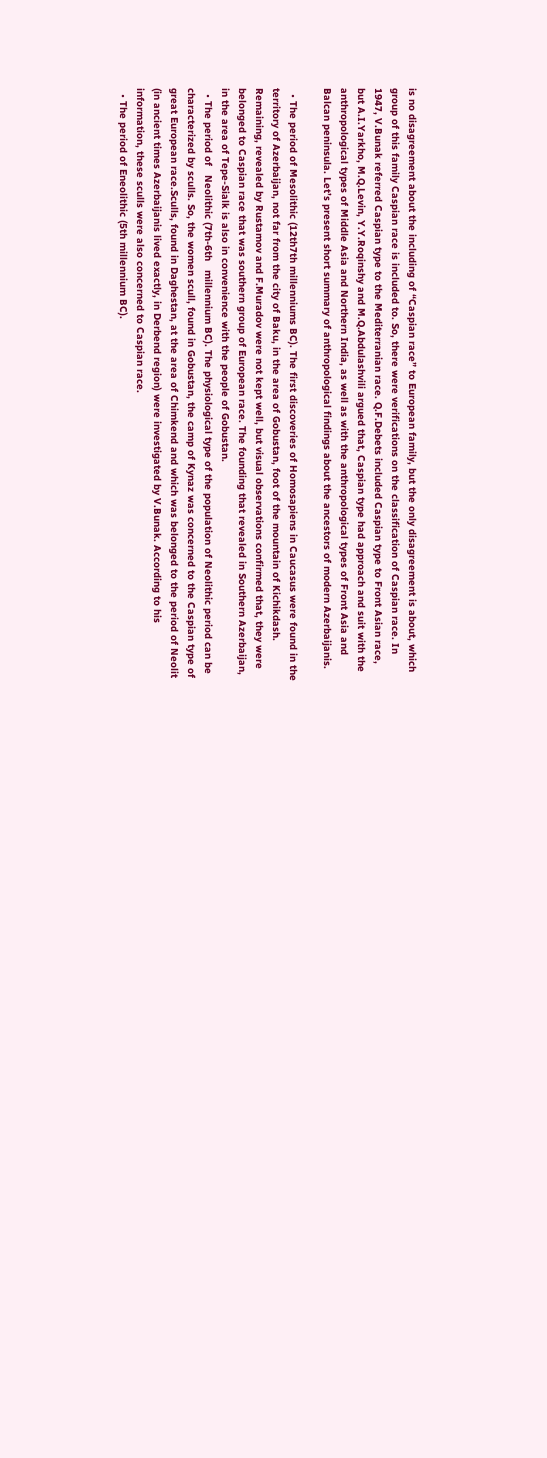is no disagreement about the including of “Caspian race” to European family, but the only disagreement is about, which group of this family Caspian race is included to. So, there were verifications on the classification of Caspian race. In 1947, V.Bunak referred Caspian type to the Mediterranian race. Q.F.Debets included Caspian type to Front Asian race, but A.I.Yarkho, M.Q.Levin, Y.Y.Roqinshy and M.Q.Abdulashvili argued that, Caspian type had approach and suit with the anthropological types of Middle Asia and Northern India, as well as with the anthropological types of Front Asia and Balcan peninsula. Let’s present short summary of anthropological findings about the ancestors of modern Azerbaijanis.

  • The period of Mesolithic (12th7th millenniums BC). The first discoveries of Homosapiens in Caucasus were found in the territory of Azerbaijan, not far from the city of Baku, in the area of Gobustan, foot of the mountain of Kichikdash. Remaining, revealed by Rustamov and F.Muradov were not kept well, but visual observations confirmed that, they were belonged to Caspian race that was southern group of European race. The founding that revealed in Southern Azerbaijan, in the area of Tepe-Sialk is also in convenience with the people of Gobustan.
  • The period of   Neolithic (7th-6th   millennium BC). The physiological type of the population of Neolithic period can be characterized by sculls. So, the women scull, found in Gobustan, the camp of Kynaz was concerned to the Caspian type of great European race.Sculls, found in Daghestan, at the area of Chimkend and which was belonged to the period of Neolit (in ancient times Azerbaijanis lived exactly, in Derbend region) were investigated by V.Bunak. According to his information, these sculls were also concerned to Caspian race.
  • The period of Eneolithic (5th millennium BC).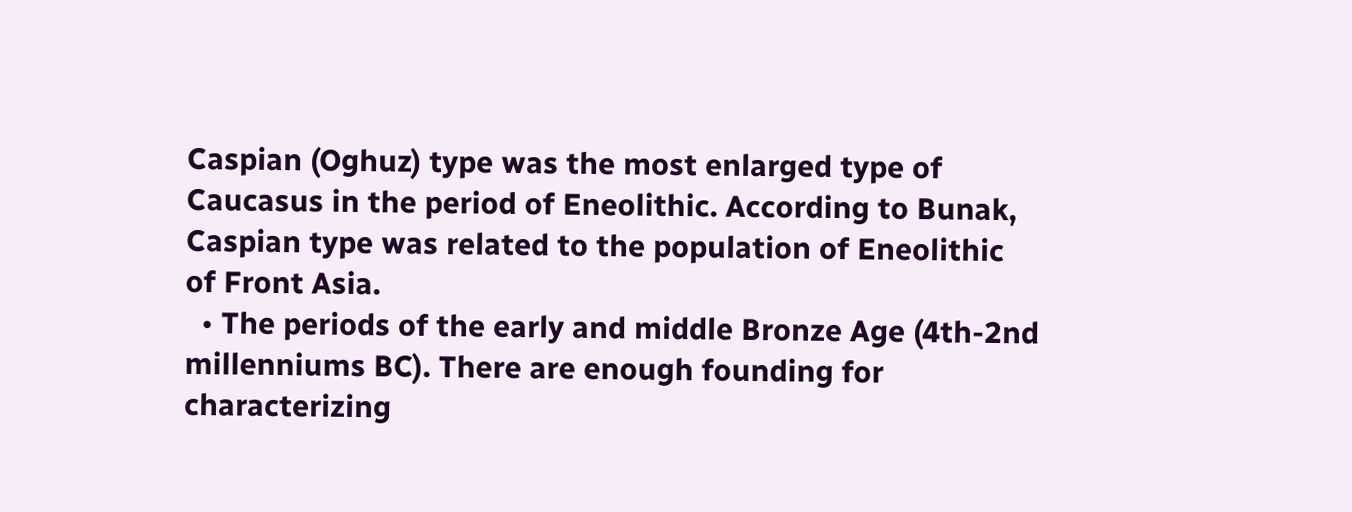Caspian (Oghuz) type was the most enlarged type of Caucasus in the period of Eneolithic. According to Bunak, Caspian type was related to the population of Eneolithic of Front Asia.
  • The periods of the early and middle Bronze Age (4th-2nd millenniums BC). There are enough founding for characterizing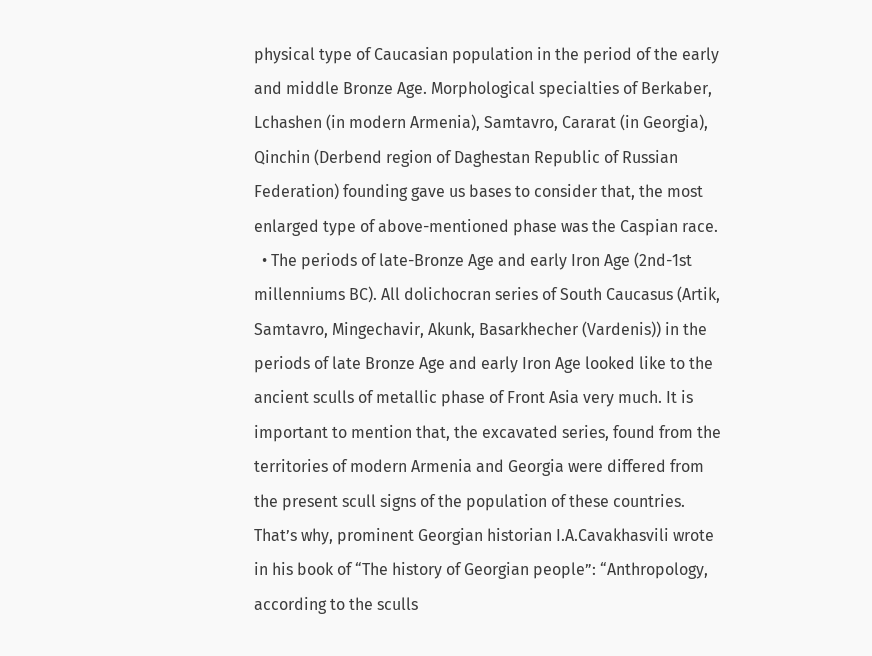physical type of Caucasian population in the period of the early and middle Bronze Age. Morphological specialties of Berkaber, Lchashen (in modern Armenia), Samtavro, Cararat (in Georgia), Qinchin (Derbend region of Daghestan Republic of Russian Federation) founding gave us bases to consider that, the most enlarged type of above-mentioned phase was the Caspian race.
  • The periods of late-Bronze Age and early Iron Age (2nd-1st millenniums BC). All dolichocran series of South Caucasus (Artik, Samtavro, Mingechavir, Akunk, Basarkhecher (Vardenis)) in the periods of late Bronze Age and early Iron Age looked like to the ancient sculls of metallic phase of Front Asia very much. It is important to mention that, the excavated series, found from the territories of modern Armenia and Georgia were differed from the present scull signs of the population of these countries. That’s why, prominent Georgian historian I.A.Cavakhasvili wrote in his book of “The history of Georgian people”: “Anthropology, according to the sculls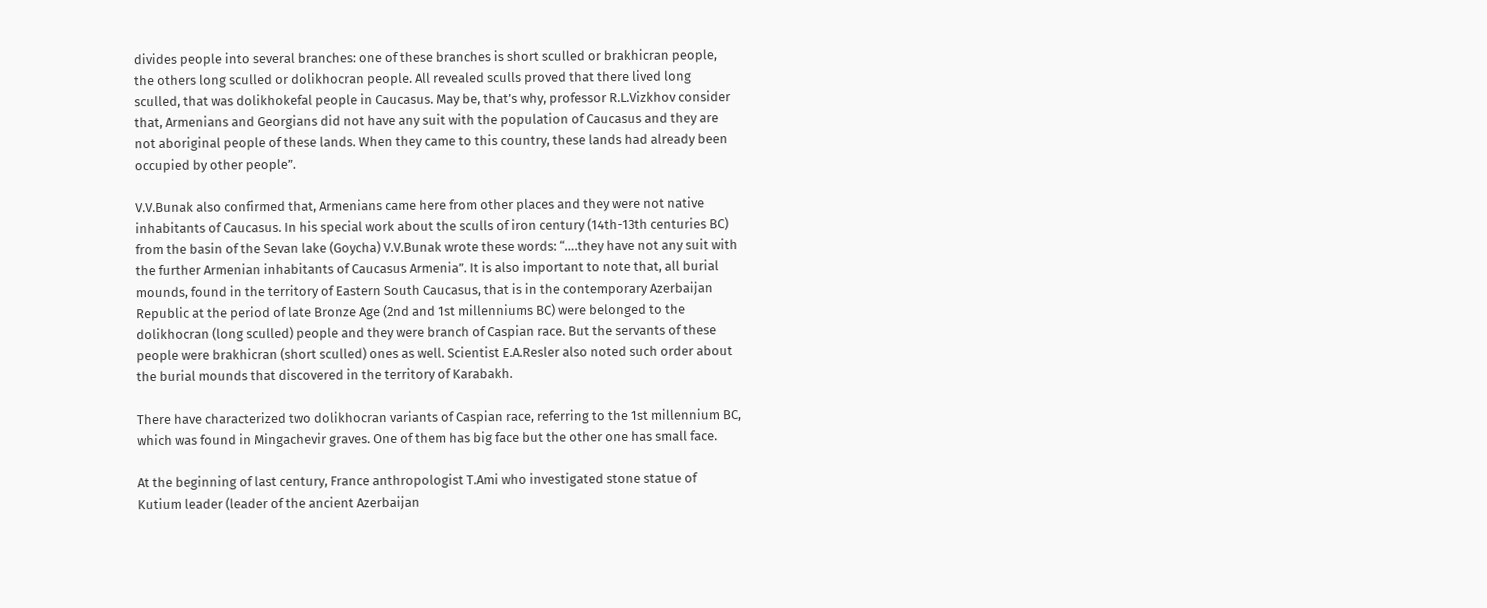divides people into several branches: one of these branches is short sculled or brakhicran people, the others long sculled or dolikhocran people. All revealed sculls proved that there lived long sculled, that was dolikhokefal people in Caucasus. May be, that’s why, professor R.L.Vizkhov consider that, Armenians and Georgians did not have any suit with the population of Caucasus and they are not aboriginal people of these lands. When they came to this country, these lands had already been occupied by other people”.

V.V.Bunak also confirmed that, Armenians came here from other places and they were not native inhabitants of Caucasus. In his special work about the sculls of iron century (14th-13th centuries BC) from the basin of the Sevan lake (Goycha) V.V.Bunak wrote these words: “….they have not any suit with the further Armenian inhabitants of Caucasus Armenia”. It is also important to note that, all burial mounds, found in the territory of Eastern South Caucasus, that is in the contemporary Azerbaijan Republic at the period of late Bronze Age (2nd and 1st millenniums BC) were belonged to the dolikhocran (long sculled) people and they were branch of Caspian race. But the servants of these people were brakhicran (short sculled) ones as well. Scientist E.A.Resler also noted such order about the burial mounds that discovered in the territory of Karabakh.

There have characterized two dolikhocran variants of Caspian race, referring to the 1st millennium BC, which was found in Mingachevir graves. One of them has big face but the other one has small face.

At the beginning of last century, France anthropologist T.Ami who investigated stone statue of Kutium leader (leader of the ancient Azerbaijan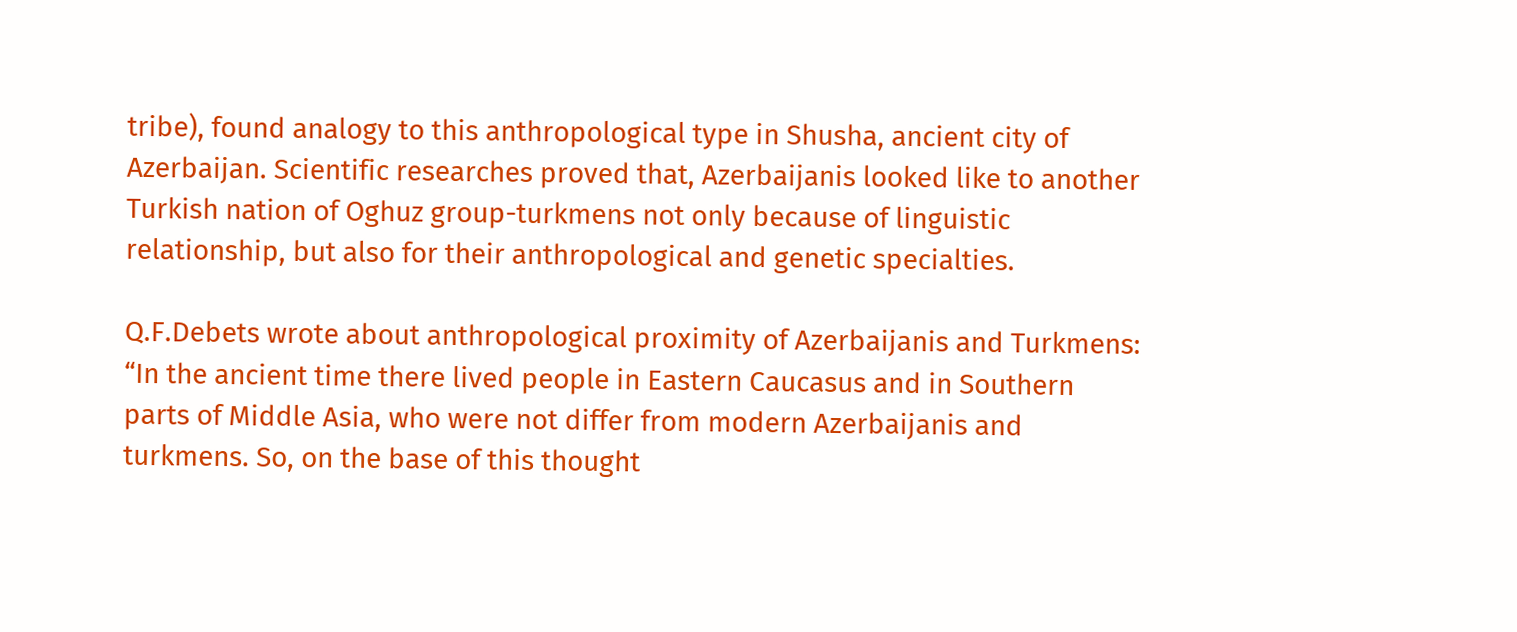tribe), found analogy to this anthropological type in Shusha, ancient city of Azerbaijan. Scientific researches proved that, Azerbaijanis looked like to another Turkish nation of Oghuz group-turkmens not only because of linguistic relationship, but also for their anthropological and genetic specialties.

Q.F.Debets wrote about anthropological proximity of Azerbaijanis and Turkmens: “In the ancient time there lived people in Eastern Caucasus and in Southern parts of Middle Asia, who were not differ from modern Azerbaijanis and turkmens. So, on the base of this thought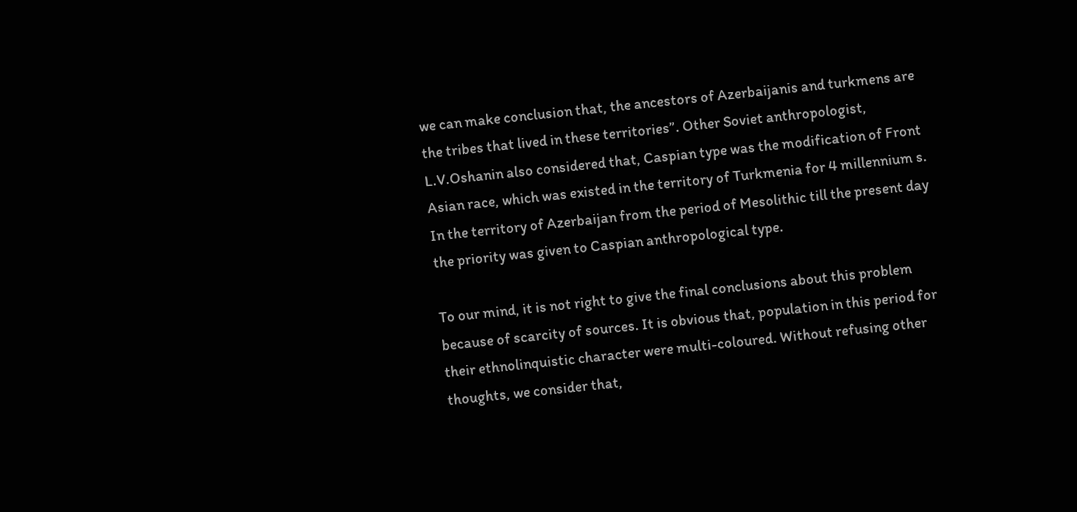we can make conclusion that, the ancestors of Azerbaijanis and turkmens are the tribes that lived in these territories”. Other Soviet anthropologist, L.V.Oshanin also considered that, Caspian type was the modification of Front Asian race, which was existed in the territory of Turkmenia for 4 millennium s. In the territory of Azerbaijan from the period of Mesolithic till the present day the priority was given to Caspian anthropological type.

To our mind, it is not right to give the final conclusions about this problem because of scarcity of sources. It is obvious that, population in this period for their ethnolinquistic character were multi-coloured. Without refusing other thoughts, we consider that,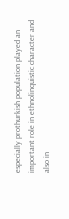especially prothurkish population played an important role in ethnolinquistic character and also in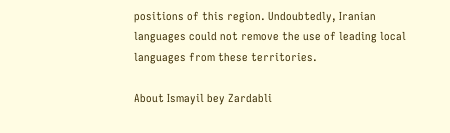positions of this region. Undoubtedly, Iranian languages could not remove the use of leading local languages from these territories.

About Ismayil bey Zardabli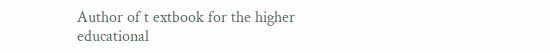Author of t extbook for the higher educational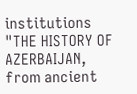institutions "THE HISTORY OF AZERBAIJAN, from ancient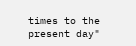times to the present day"